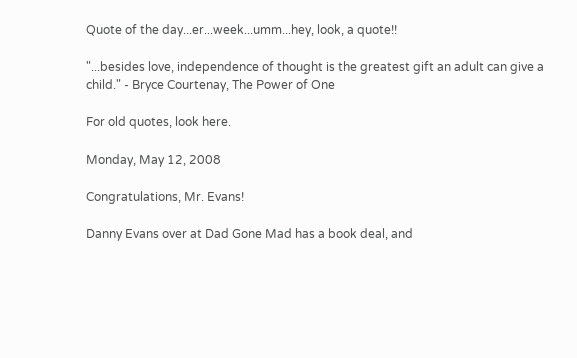Quote of the day...er...week...umm...hey, look, a quote!!

"...besides love, independence of thought is the greatest gift an adult can give a child." - Bryce Courtenay, The Power of One

For old quotes, look here.

Monday, May 12, 2008

Congratulations, Mr. Evans!

Danny Evans over at Dad Gone Mad has a book deal, and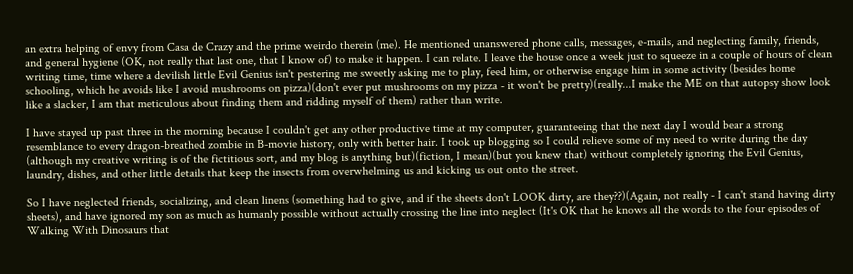an extra helping of envy from Casa de Crazy and the prime weirdo therein (me). He mentioned unanswered phone calls, messages, e-mails, and neglecting family, friends, and general hygiene (OK, not really that last one, that I know of) to make it happen. I can relate. I leave the house once a week just to squeeze in a couple of hours of clean writing time, time where a devilish little Evil Genius isn't pestering me sweetly asking me to play, feed him, or otherwise engage him in some activity (besides home schooling, which he avoids like I avoid mushrooms on pizza)(don't ever put mushrooms on my pizza - it won't be pretty)(really...I make the ME on that autopsy show look like a slacker, I am that meticulous about finding them and ridding myself of them) rather than write.

I have stayed up past three in the morning because I couldn't get any other productive time at my computer, guaranteeing that the next day I would bear a strong resemblance to every dragon-breathed zombie in B-movie history, only with better hair. I took up blogging so I could relieve some of my need to write during the day (although my creative writing is of the fictitious sort, and my blog is anything but)(fiction, I mean)(but you knew that) without completely ignoring the Evil Genius, laundry, dishes, and other little details that keep the insects from overwhelming us and kicking us out onto the street.

So I have neglected friends, socializing, and clean linens (something had to give, and if the sheets don't LOOK dirty, are they??)(Again, not really - I can't stand having dirty sheets), and have ignored my son as much as humanly possible without actually crossing the line into neglect (It's OK that he knows all the words to the four episodes of Walking With Dinosaurs that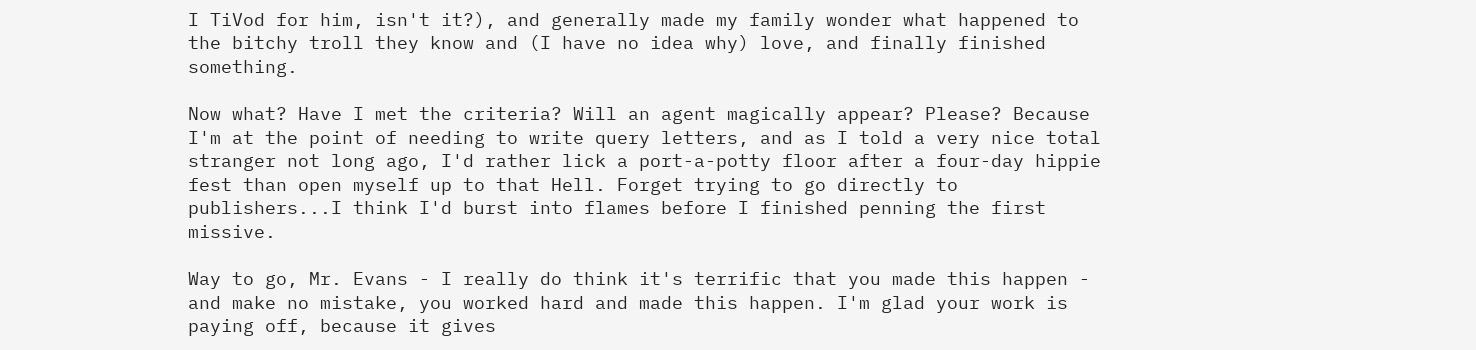I TiVod for him, isn't it?), and generally made my family wonder what happened to the bitchy troll they know and (I have no idea why) love, and finally finished something.

Now what? Have I met the criteria? Will an agent magically appear? Please? Because I'm at the point of needing to write query letters, and as I told a very nice total stranger not long ago, I'd rather lick a port-a-potty floor after a four-day hippie fest than open myself up to that Hell. Forget trying to go directly to publishers...I think I'd burst into flames before I finished penning the first missive.

Way to go, Mr. Evans - I really do think it's terrific that you made this happen - and make no mistake, you worked hard and made this happen. I'm glad your work is paying off, because it gives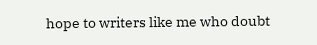hope to writers like me who doubt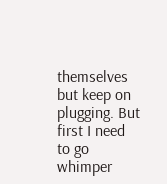themselves but keep on plugging. But first I need to go whimper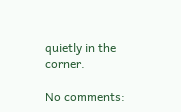quietly in the corner.

No comments: